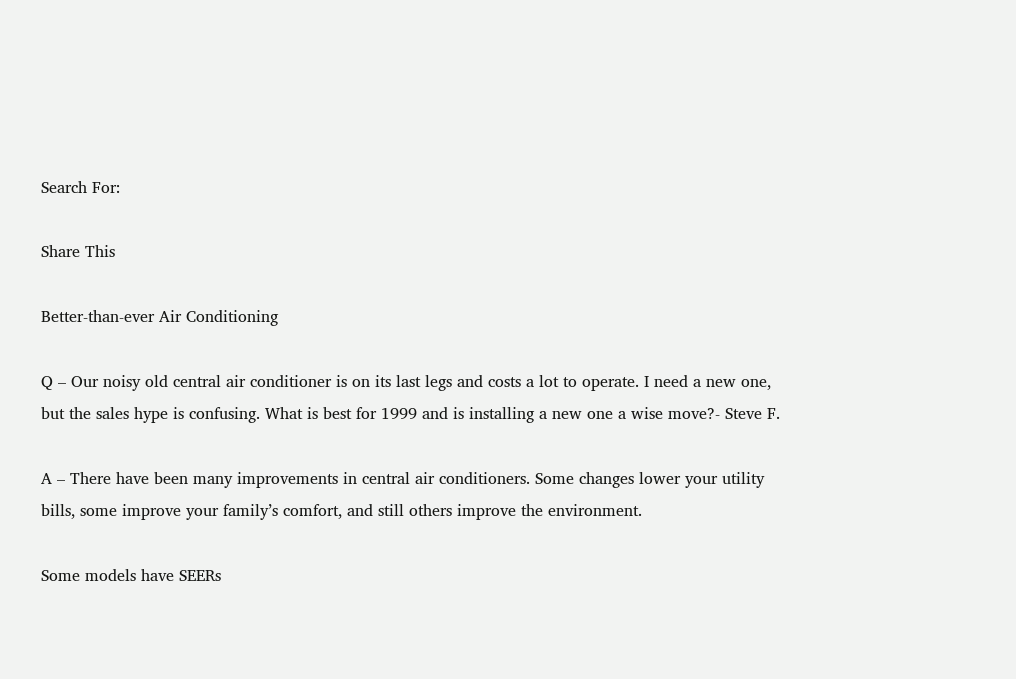Search For:

Share This

Better-than-ever Air Conditioning

Q – Our noisy old central air conditioner is on its last legs and costs a lot to operate. I need a new one, but the sales hype is confusing. What is best for 1999 and is installing a new one a wise move?- Steve F.

A – There have been many improvements in central air conditioners. Some changes lower your utility bills, some improve your family’s comfort, and still others improve the environment.

Some models have SEERs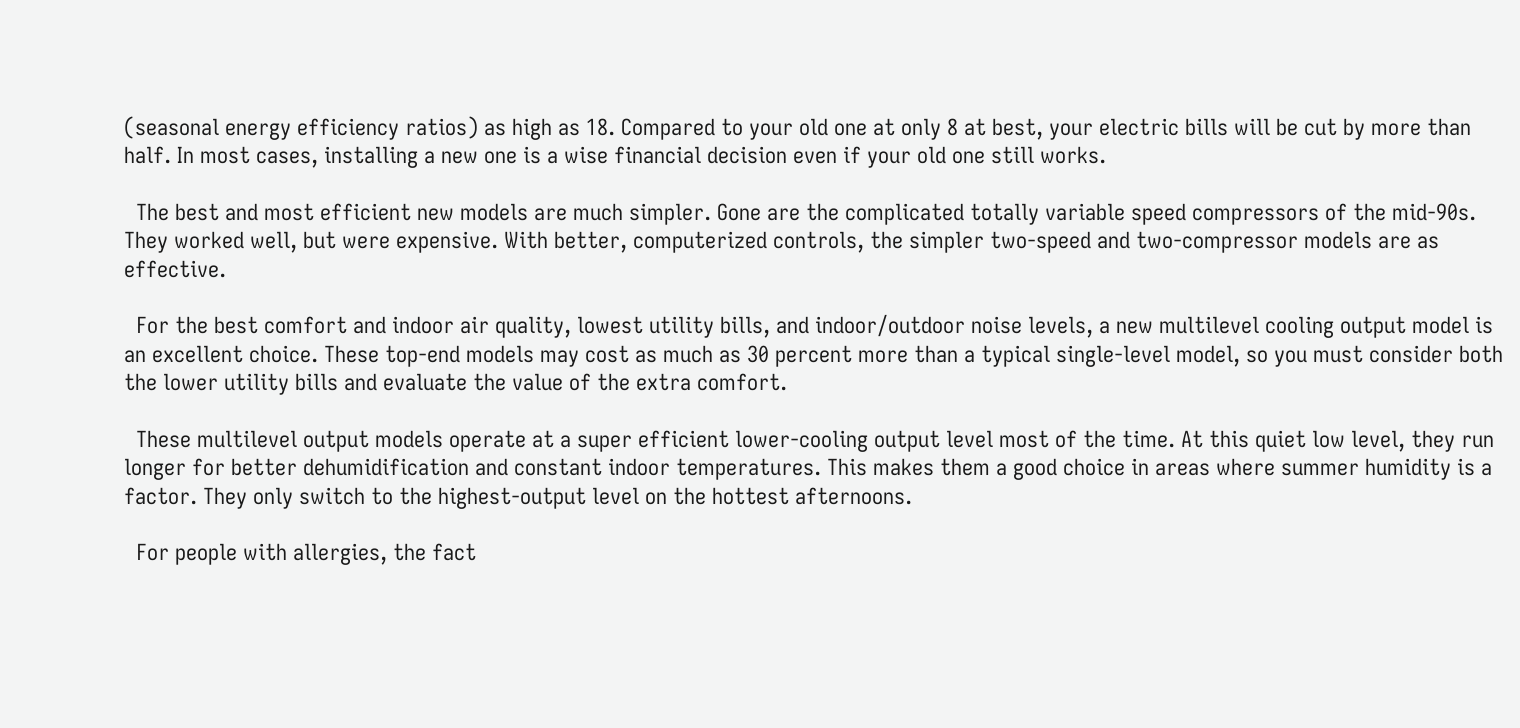(seasonal energy efficiency ratios) as high as 18. Compared to your old one at only 8 at best, your electric bills will be cut by more than half. In most cases, installing a new one is a wise financial decision even if your old one still works.

  The best and most efficient new models are much simpler. Gone are the complicated totally variable speed compressors of the mid-90s. They worked well, but were expensive. With better, computerized controls, the simpler two-speed and two-compressor models are as effective.

  For the best comfort and indoor air quality, lowest utility bills, and indoor/outdoor noise levels, a new multilevel cooling output model is an excellent choice. These top-end models may cost as much as 30 percent more than a typical single-level model, so you must consider both the lower utility bills and evaluate the value of the extra comfort.

  These multilevel output models operate at a super efficient lower-cooling output level most of the time. At this quiet low level, they run longer for better dehumidification and constant indoor temperatures. This makes them a good choice in areas where summer humidity is a factor. They only switch to the highest-output level on the hottest afternoons.

  For people with allergies, the fact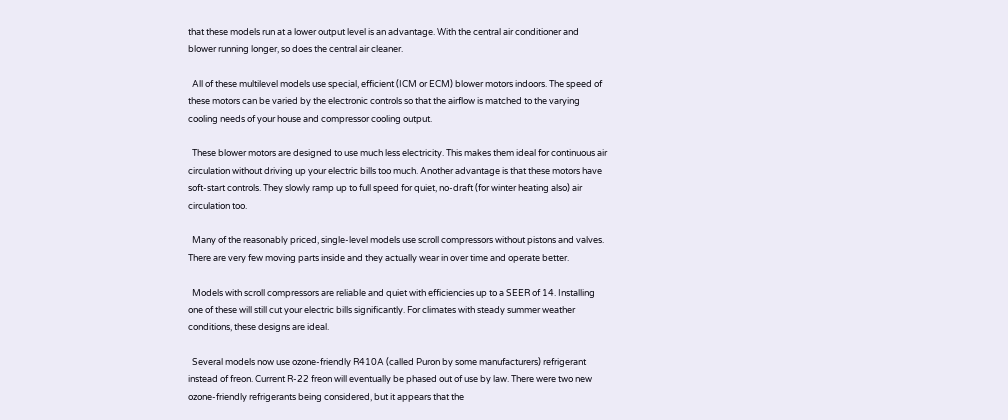that these models run at a lower output level is an advantage. With the central air conditioner and blower running longer, so does the central air cleaner.

  All of these multilevel models use special, efficient (ICM or ECM) blower motors indoors. The speed of these motors can be varied by the electronic controls so that the airflow is matched to the varying cooling needs of your house and compressor cooling output.

  These blower motors are designed to use much less electricity. This makes them ideal for continuous air circulation without driving up your electric bills too much. Another advantage is that these motors have soft-start controls. They slowly ramp up to full speed for quiet, no-draft (for winter heating also) air circulation too.

  Many of the reasonably priced, single-level models use scroll compressors without pistons and valves. There are very few moving parts inside and they actually wear in over time and operate better.

  Models with scroll compressors are reliable and quiet with efficiencies up to a SEER of 14. Installing one of these will still cut your electric bills significantly. For climates with steady summer weather conditions, these designs are ideal.

  Several models now use ozone-friendly R410A (called Puron by some manufacturers) refrigerant instead of freon. Current R-22 freon will eventually be phased out of use by law. There were two new ozone-friendly refrigerants being considered, but it appears that the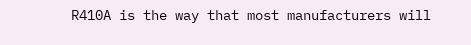R410A is the way that most manufacturers will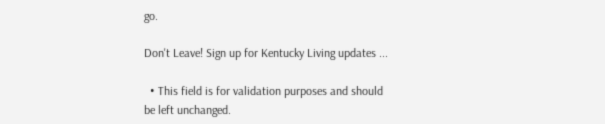go.

Don't Leave! Sign up for Kentucky Living updates ...

  • This field is for validation purposes and should be left unchanged.